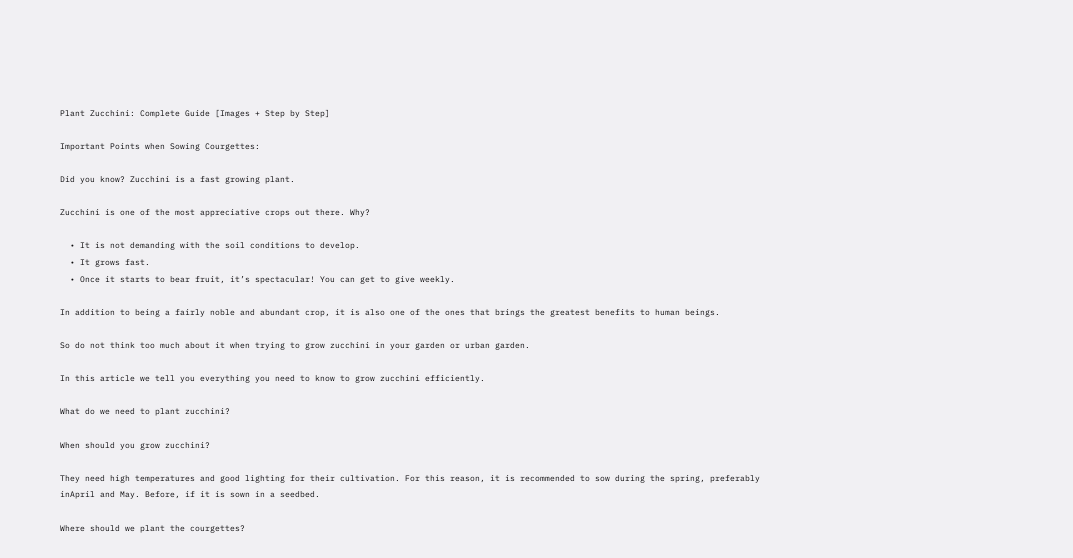Plant Zucchini: Complete Guide [Images + Step by Step]

Important Points when Sowing Courgettes:

Did you know? Zucchini is a fast growing plant.

Zucchini is one of the most appreciative crops out there. Why?

  • It is not demanding with the soil conditions to develop.
  • It grows fast.
  • Once it starts to bear fruit, it’s spectacular! You can get to give weekly.

In addition to being a fairly noble and abundant crop, it is also one of the ones that brings the greatest benefits to human beings.

So do not think too much about it when trying to grow zucchini in your garden or urban garden.

In this article we tell you everything you need to know to grow zucchini efficiently.

What do we need to plant zucchini?

When should you grow zucchini?

They need high temperatures and good lighting for their cultivation. For this reason, it is recommended to sow during the spring, preferably inApril and May. Before, if it is sown in a seedbed.

Where should we plant the courgettes?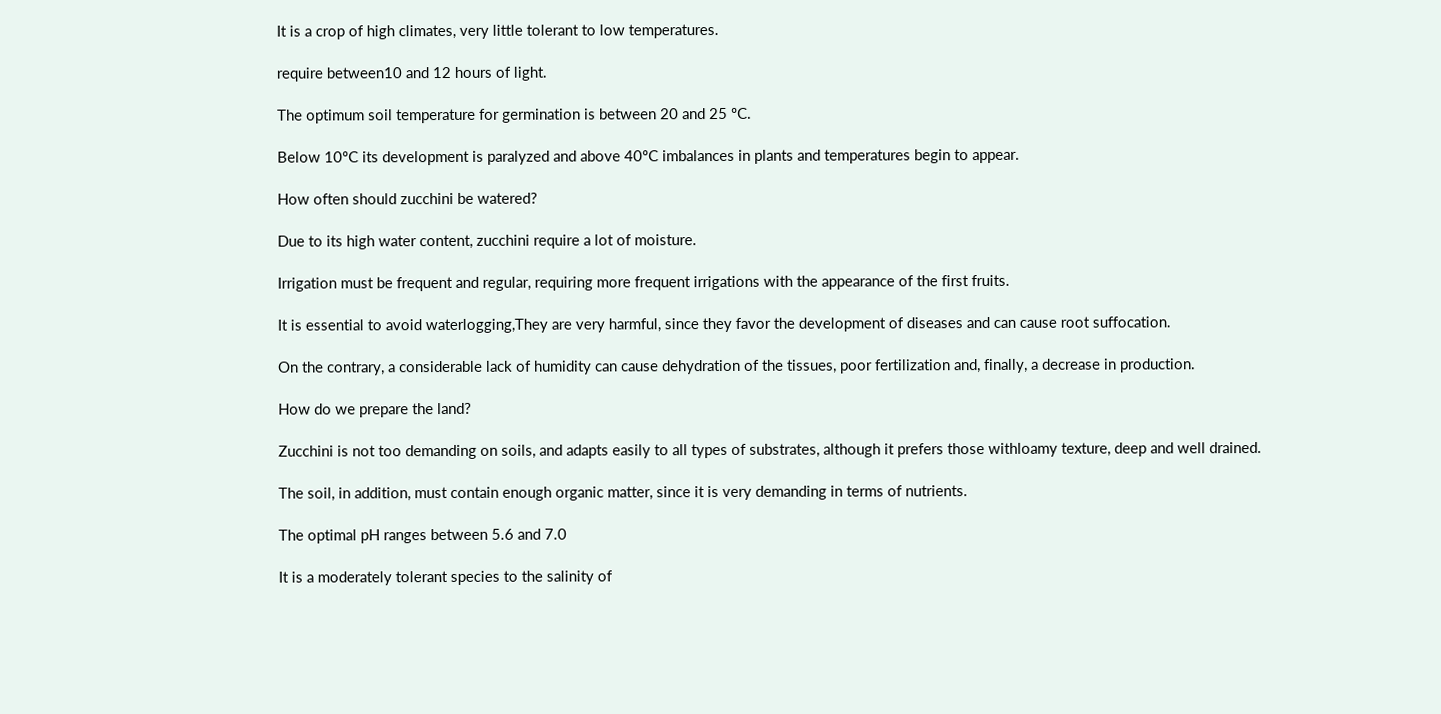It is a crop of high climates, very little tolerant to low temperatures.

require between10 and 12 hours of light.

The optimum soil temperature for germination is between 20 and 25 ºC.

Below 10ºC its development is paralyzed and above 40ºC imbalances in plants and temperatures begin to appear.

How often should zucchini be watered?

Due to its high water content, zucchini require a lot of moisture.

Irrigation must be frequent and regular, requiring more frequent irrigations with the appearance of the first fruits.

It is essential to avoid waterlogging,They are very harmful, since they favor the development of diseases and can cause root suffocation.

On the contrary, a considerable lack of humidity can cause dehydration of the tissues, poor fertilization and, finally, a decrease in production.

How do we prepare the land?

Zucchini is not too demanding on soils, and adapts easily to all types of substrates, although it prefers those withloamy texture, deep and well drained.

The soil, in addition, must contain enough organic matter, since it is very demanding in terms of nutrients.

The optimal pH ranges between 5.6 and 7.0

It is a moderately tolerant species to the salinity of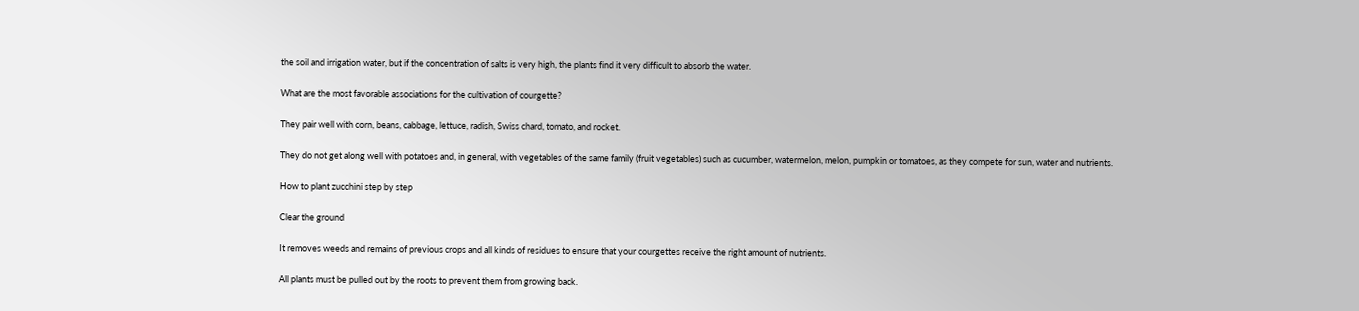the soil and irrigation water, but if the concentration of salts is very high, the plants find it very difficult to absorb the water.

What are the most favorable associations for the cultivation of courgette?

They pair well with corn, beans, cabbage, lettuce, radish, Swiss chard, tomato, and rocket.

They do not get along well with potatoes and, in general, with vegetables of the same family (fruit vegetables) such as cucumber, watermelon, melon, pumpkin or tomatoes, as they compete for sun, water and nutrients.

How to plant zucchini step by step

Clear the ground

It removes weeds and remains of previous crops and all kinds of residues to ensure that your courgettes receive the right amount of nutrients.

All plants must be pulled out by the roots to prevent them from growing back.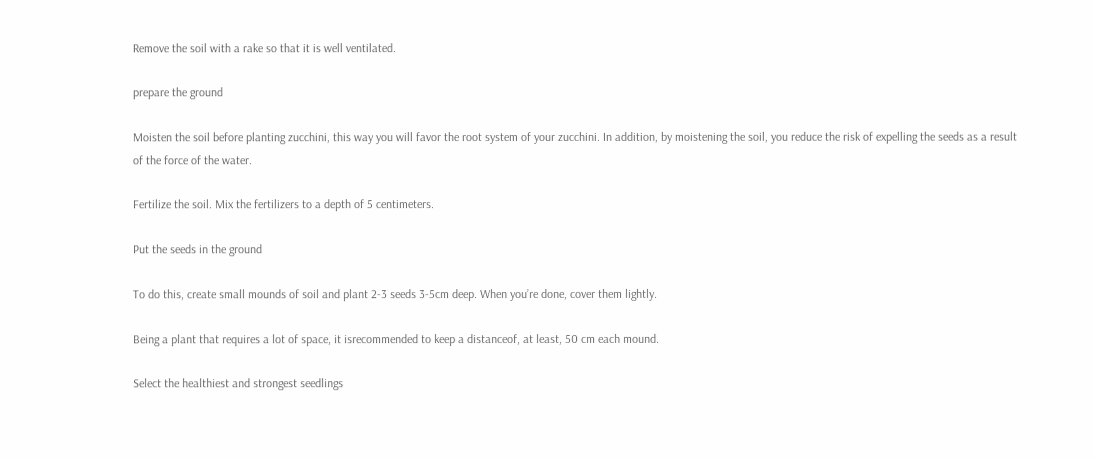Remove the soil with a rake so that it is well ventilated.

prepare the ground

Moisten the soil before planting zucchini, this way you will favor the root system of your zucchini. In addition, by moistening the soil, you reduce the risk of expelling the seeds as a result of the force of the water.

Fertilize the soil. Mix the fertilizers to a depth of 5 centimeters.

Put the seeds in the ground

To do this, create small mounds of soil and plant 2-3 seeds 3-5cm deep. When you’re done, cover them lightly.

Being a plant that requires a lot of space, it isrecommended to keep a distanceof, at least, 50 cm each mound.

Select the healthiest and strongest seedlings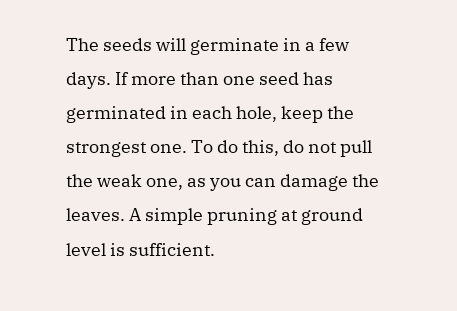The seeds will germinate in a few days. If more than one seed has germinated in each hole, keep the strongest one. To do this, do not pull the weak one, as you can damage the leaves. A simple pruning at ground level is sufficient.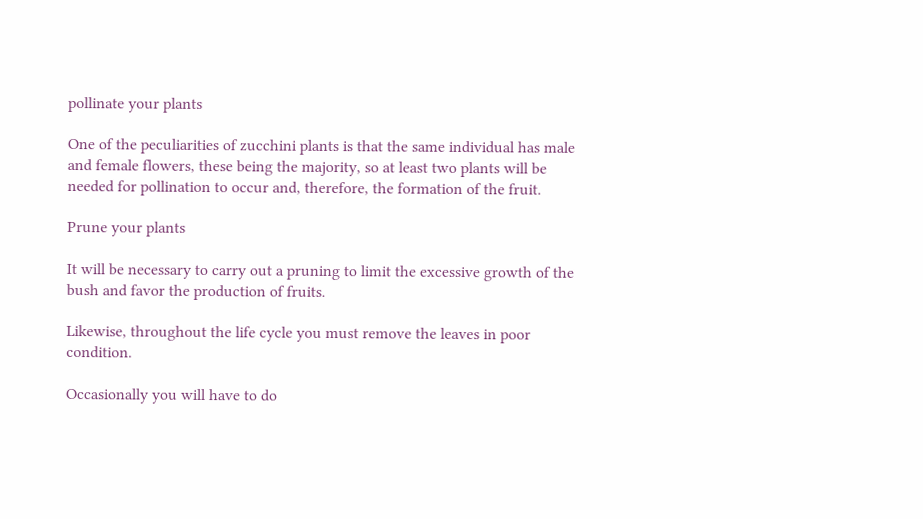pollinate your plants

One of the peculiarities of zucchini plants is that the same individual has male and female flowers, these being the majority, so at least two plants will be needed for pollination to occur and, therefore, the formation of the fruit.

Prune your plants

It will be necessary to carry out a pruning to limit the excessive growth of the bush and favor the production of fruits.

Likewise, throughout the life cycle you must remove the leaves in poor condition.

Occasionally you will have to do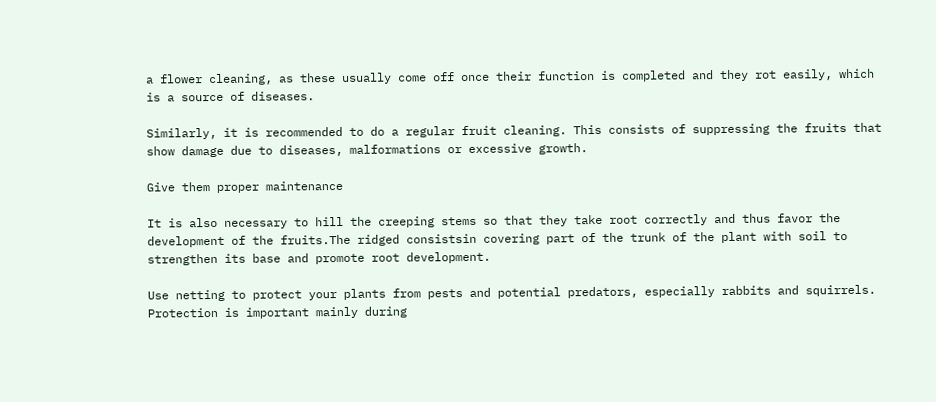a flower cleaning, as these usually come off once their function is completed and they rot easily, which is a source of diseases.

Similarly, it is recommended to do a regular fruit cleaning. This consists of suppressing the fruits that show damage due to diseases, malformations or excessive growth.

Give them proper maintenance

It is also necessary to hill the creeping stems so that they take root correctly and thus favor the development of the fruits.The ridged consistsin covering part of the trunk of the plant with soil to strengthen its base and promote root development.

Use netting to protect your plants from pests and potential predators, especially rabbits and squirrels. Protection is important mainly during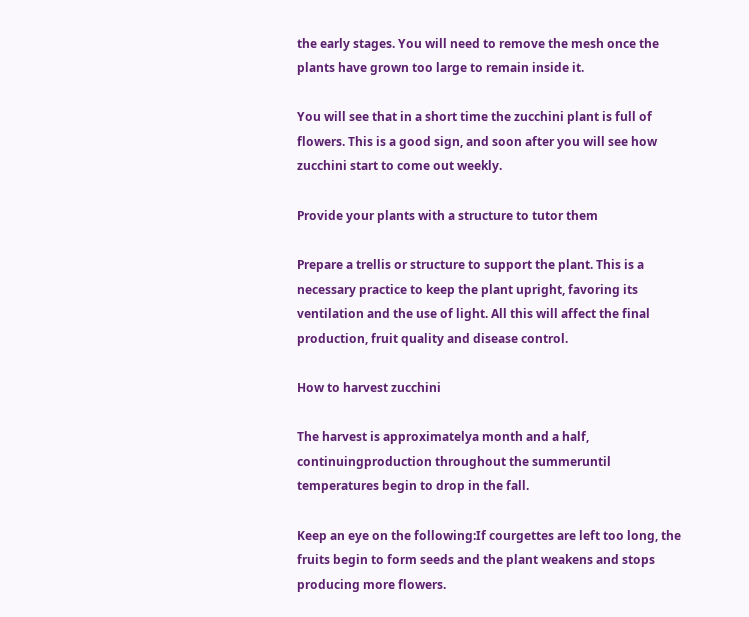the early stages. You will need to remove the mesh once the plants have grown too large to remain inside it.

You will see that in a short time the zucchini plant is full of flowers. This is a good sign, and soon after you will see how zucchini start to come out weekly.

Provide your plants with a structure to tutor them

Prepare a trellis or structure to support the plant. This is a necessary practice to keep the plant upright, favoring its ventilation and the use of light. All this will affect the final production, fruit quality and disease control.

How to harvest zucchini

The harvest is approximatelya month and a half, continuingproduction throughout the summeruntil temperatures begin to drop in the fall.

Keep an eye on the following:If courgettes are left too long, the fruits begin to form seeds and the plant weakens and stops producing more flowers.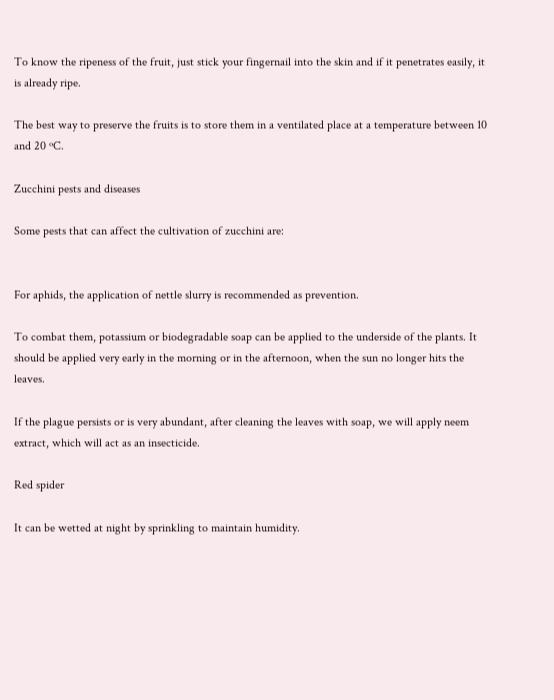To know the ripeness of the fruit, just stick your fingernail into the skin and if it penetrates easily, it is already ripe.

The best way to preserve the fruits is to store them in a ventilated place at a temperature between 10 and 20 ºC.

Zucchini pests and diseases

Some pests that can affect the cultivation of zucchini are:


For aphids, the application of nettle slurry is recommended as prevention.

To combat them, potassium or biodegradable soap can be applied to the underside of the plants. It should be applied very early in the morning or in the afternoon, when the sun no longer hits the leaves.

If the plague persists or is very abundant, after cleaning the leaves with soap, we will apply neem extract, which will act as an insecticide.

Red spider

It can be wetted at night by sprinkling to maintain humidity.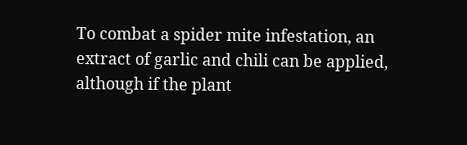To combat a spider mite infestation, an extract of garlic and chili can be applied, although if the plant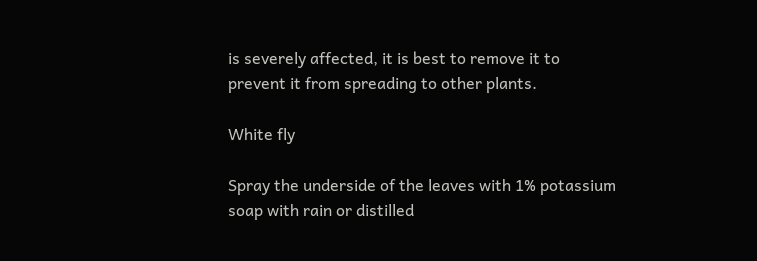is severely affected, it is best to remove it to prevent it from spreading to other plants.

White fly

Spray the underside of the leaves with 1% potassium soap with rain or distilled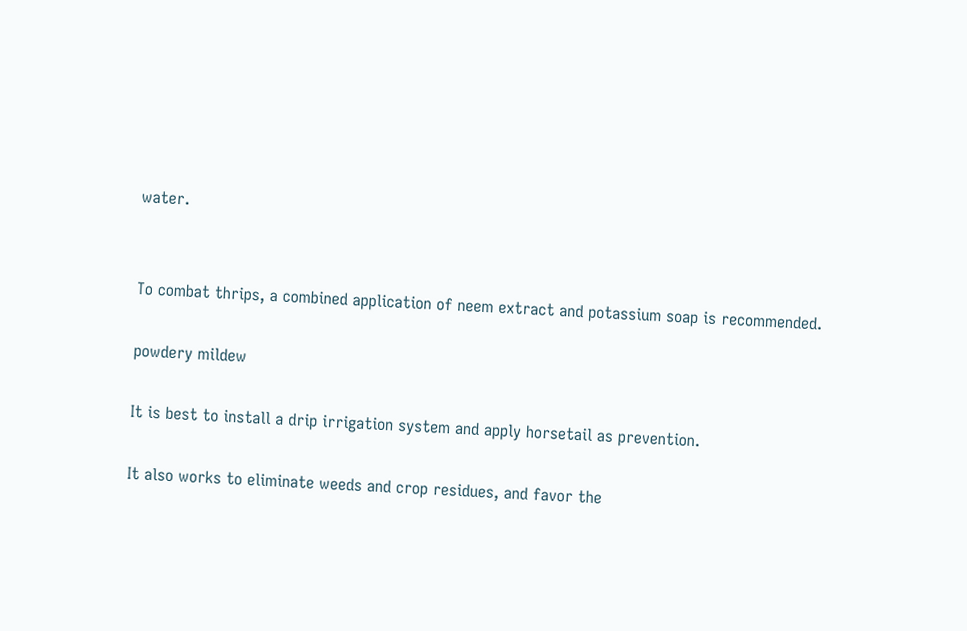water.


To combat thrips, a combined application of neem extract and potassium soap is recommended.

powdery mildew

It is best to install a drip irrigation system and apply horsetail as prevention.

It also works to eliminate weeds and crop residues, and favor the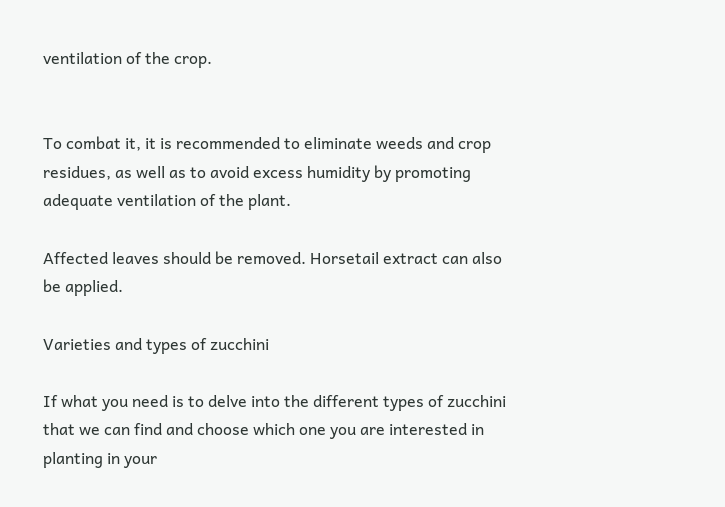ventilation of the crop.


To combat it, it is recommended to eliminate weeds and crop residues, as well as to avoid excess humidity by promoting adequate ventilation of the plant.

Affected leaves should be removed. Horsetail extract can also be applied.

Varieties and types of zucchini

If what you need is to delve into the different types of zucchini that we can find and choose which one you are interested in planting in your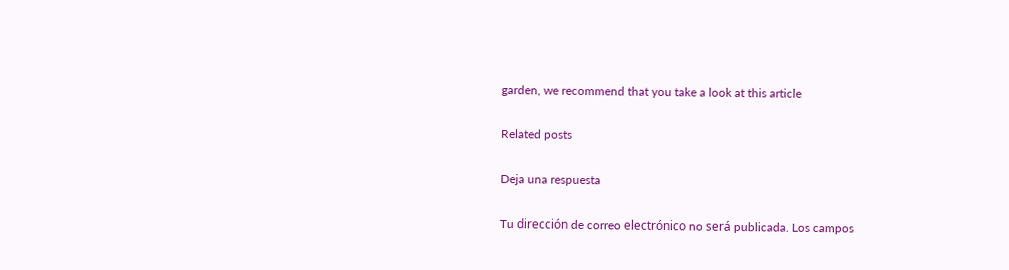garden, we recommend that you take a look at this article

Related posts

Deja una respuesta

Tu dirección de correo electrónico no será publicada. Los campos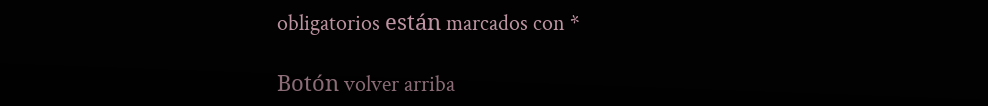obligatorios están marcados con *

Botón volver arriba